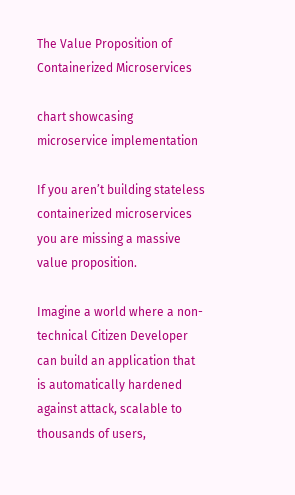The Value Proposition of Containerized Microservices

chart showcasing microservice implementation

If you aren’t building stateless containerized microservices you are missing a massive value proposition.

Imagine a world where a non-technical Citizen Developer can build an application that is automatically hardened against attack, scalable to thousands of users,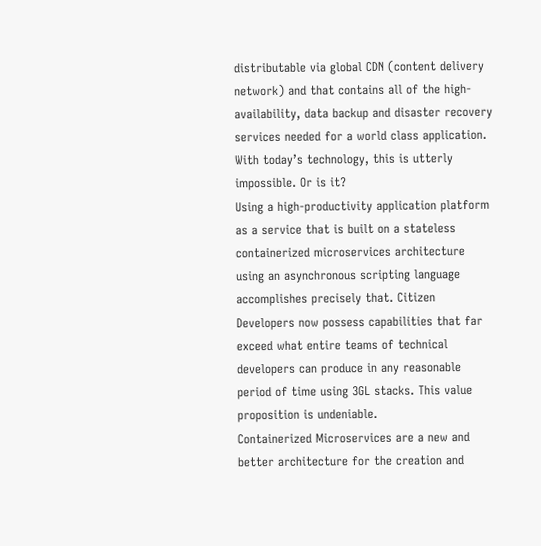distributable via global CDN (content delivery network) and that contains all of the high-availability, data backup and disaster recovery services needed for a world class application. With today’s technology, this is utterly impossible. Or is it?
Using a high-productivity application platform as a service that is built on a stateless containerized microservices architecture using an asynchronous scripting language accomplishes precisely that. Citizen Developers now possess capabilities that far exceed what entire teams of technical developers can produce in any reasonable period of time using 3GL stacks. This value proposition is undeniable.
Containerized Microservices are a new and better architecture for the creation and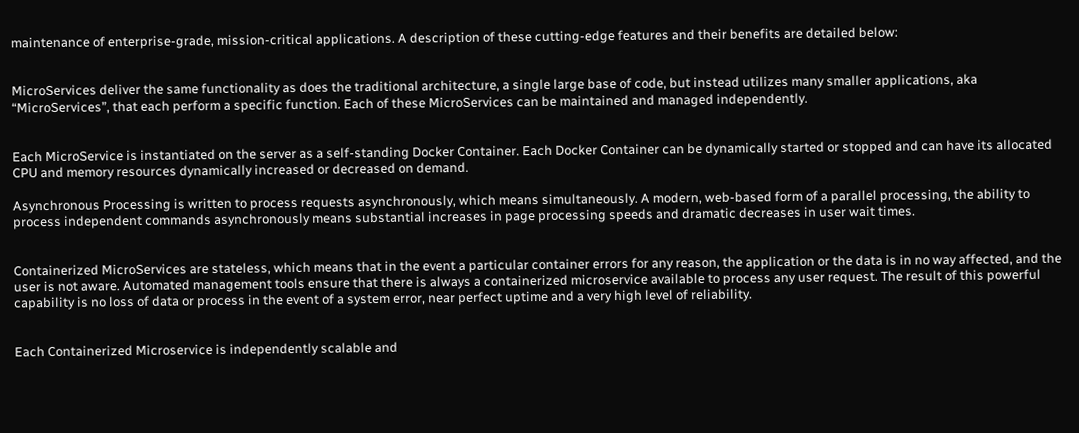maintenance of enterprise-grade, mission-critical applications. A description of these cutting-edge features and their benefits are detailed below:


MicroServices deliver the same functionality as does the traditional architecture, a single large base of code, but instead utilizes many smaller applications, aka “MicroServices”, that each perform a specific function. Each of these MicroServices can be maintained and managed independently.


Each MicroService is instantiated on the server as a self-standing Docker Container. Each Docker Container can be dynamically started or stopped and can have its allocated CPU and memory resources dynamically increased or decreased on demand.

Asynchronous Processing is written to process requests asynchronously, which means simultaneously. A modern, web-based form of a parallel processing, the ability to process independent commands asynchronously means substantial increases in page processing speeds and dramatic decreases in user wait times.


Containerized MicroServices are stateless, which means that in the event a particular container errors for any reason, the application or the data is in no way affected, and the user is not aware. Automated management tools ensure that there is always a containerized microservice available to process any user request. The result of this powerful capability is no loss of data or process in the event of a system error, near perfect uptime and a very high level of reliability.


Each Containerized Microservice is independently scalable and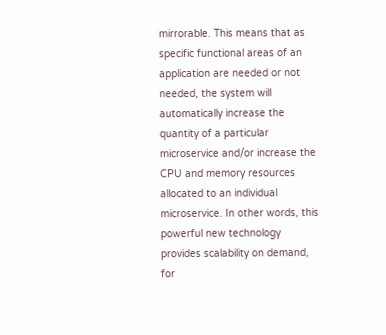mirrorable. This means that as specific functional areas of an application are needed or not needed, the system will automatically increase the quantity of a particular microservice and/or increase the CPU and memory resources allocated to an individual microservice. In other words, this powerful new technology provides scalability on demand, for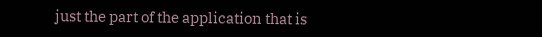just the part of the application that is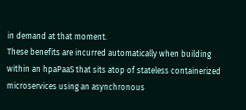in demand at that moment.
These benefits are incurred automatically when building within an hpaPaaS that sits atop of stateless containerized microservices using an asynchronous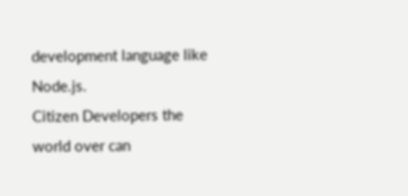development language like Node.js.
Citizen Developers the world over can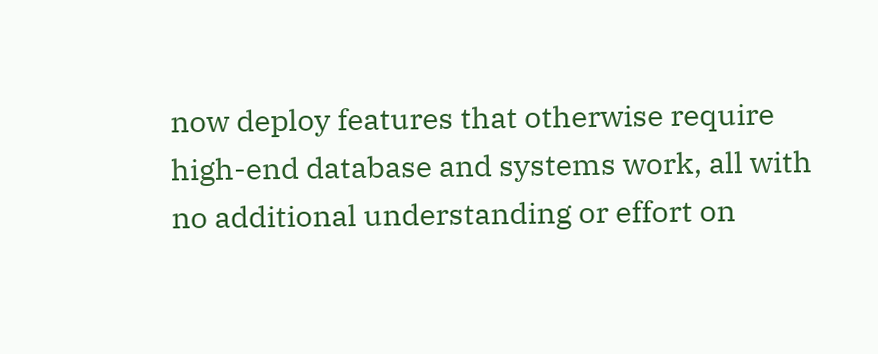now deploy features that otherwise require high-end database and systems work, all with no additional understanding or effort on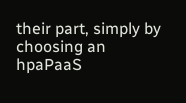their part, simply by choosing an hpaPaaS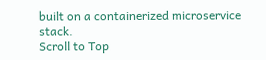built on a containerized microservice stack.
Scroll to Top